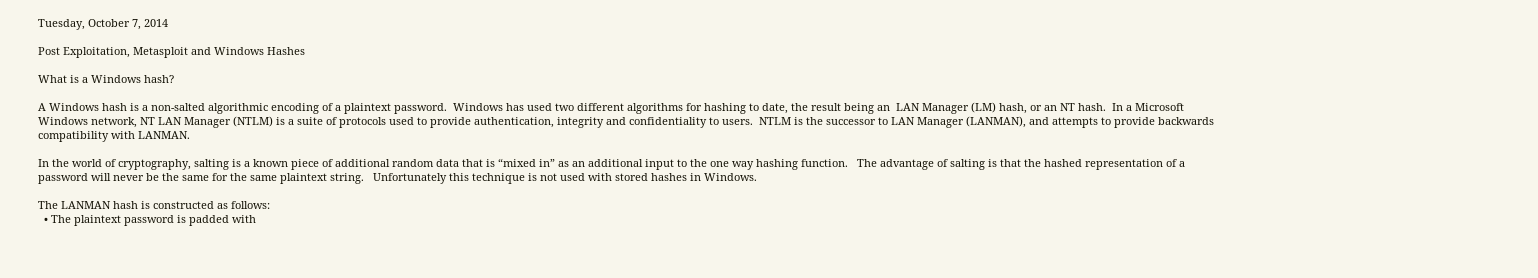Tuesday, October 7, 2014

Post Exploitation, Metasploit and Windows Hashes

What is a Windows hash?

A Windows hash is a non-salted algorithmic encoding of a plaintext password.  Windows has used two different algorithms for hashing to date, the result being an  LAN Manager (LM) hash, or an NT hash.  In a Microsoft Windows network, NT LAN Manager (NTLM) is a suite of protocols used to provide authentication, integrity and confidentiality to users.  NTLM is the successor to LAN Manager (LANMAN), and attempts to provide backwards compatibility with LANMAN.

In the world of cryptography, salting is a known piece of additional random data that is “mixed in” as an additional input to the one way hashing function.   The advantage of salting is that the hashed representation of a password will never be the same for the same plaintext string.   Unfortunately this technique is not used with stored hashes in Windows.

The LANMAN hash is constructed as follows:
  • The plaintext password is padded with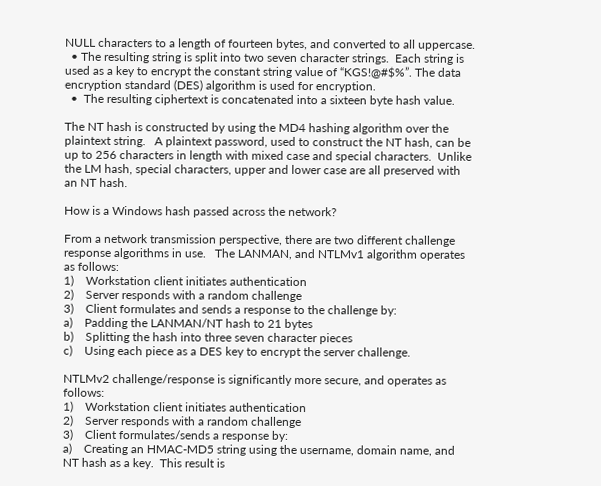NULL characters to a length of fourteen bytes, and converted to all uppercase.
  • The resulting string is split into two seven character strings.  Each string is used as a key to encrypt the constant string value of “KGS!@#$%”. The data encryption standard (DES) algorithm is used for encryption.
  •  The resulting ciphertext is concatenated into a sixteen byte hash value.

The NT hash is constructed by using the MD4 hashing algorithm over the plaintext string.   A plaintext password, used to construct the NT hash, can be up to 256 characters in length with mixed case and special characters.  Unlike the LM hash, special characters, upper and lower case are all preserved with an NT hash.

How is a Windows hash passed across the network?

From a network transmission perspective, there are two different challenge response algorithms in use.   The LANMAN, and NTLMv1 algorithm operates as follows:
1)    Workstation client initiates authentication
2)    Server responds with a random challenge
3)    Client formulates and sends a response to the challenge by:
a)    Padding the LANMAN/NT hash to 21 bytes
b)    Splitting the hash into three seven character pieces
c)    Using each piece as a DES key to encrypt the server challenge.

NTLMv2 challenge/response is significantly more secure, and operates as follows:
1)    Workstation client initiates authentication
2)    Server responds with a random challenge
3)    Client formulates/sends a response by:
a)    Creating an HMAC-MD5 string using the username, domain name, and NT hash as a key.  This result is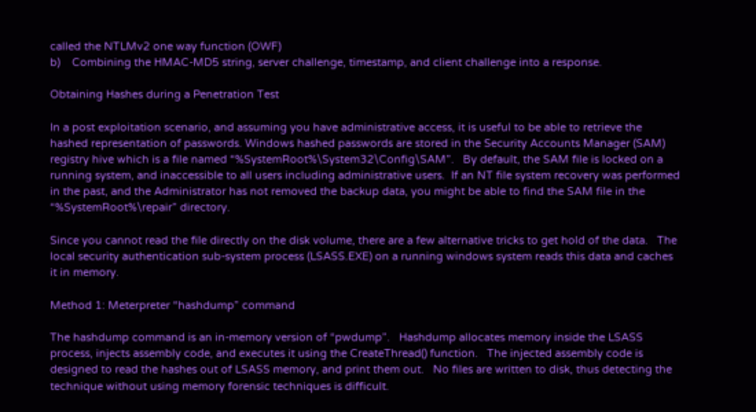called the NTLMv2 one way function (OWF)
b)    Combining the HMAC-MD5 string, server challenge, timestamp, and client challenge into a response.

Obtaining Hashes during a Penetration Test

In a post exploitation scenario, and assuming you have administrative access, it is useful to be able to retrieve the hashed representation of passwords. Windows hashed passwords are stored in the Security Accounts Manager (SAM) registry hive which is a file named “%SystemRoot%\System32\Config\SAM”.   By default, the SAM file is locked on a running system, and inaccessible to all users including administrative users.  If an NT file system recovery was performed in the past, and the Administrator has not removed the backup data, you might be able to find the SAM file in the “%SystemRoot%\repair” directory.

Since you cannot read the file directly on the disk volume, there are a few alternative tricks to get hold of the data.   The local security authentication sub-system process (LSASS.EXE) on a running windows system reads this data and caches it in memory.

Method 1: Meterpreter “hashdump” command

The hashdump command is an in-memory version of “pwdump”.   Hashdump allocates memory inside the LSASS process, injects assembly code, and executes it using the CreateThread() function.   The injected assembly code is designed to read the hashes out of LSASS memory, and print them out.   No files are written to disk, thus detecting the technique without using memory forensic techniques is difficult.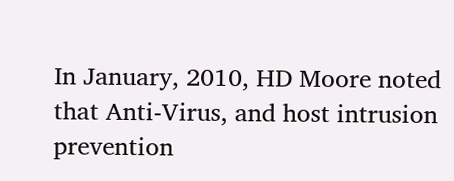In January, 2010, HD Moore noted that Anti-Virus, and host intrusion prevention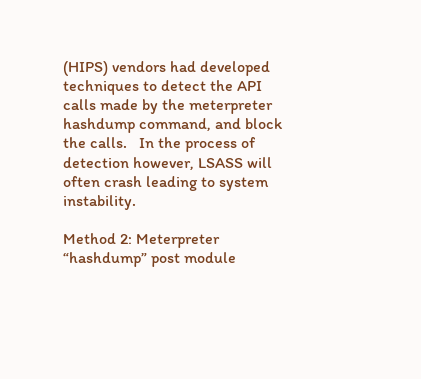(HIPS) vendors had developed techniques to detect the API calls made by the meterpreter hashdump command, and block the calls.   In the process of detection however, LSASS will often crash leading to system instability.

Method 2: Meterpreter “hashdump” post module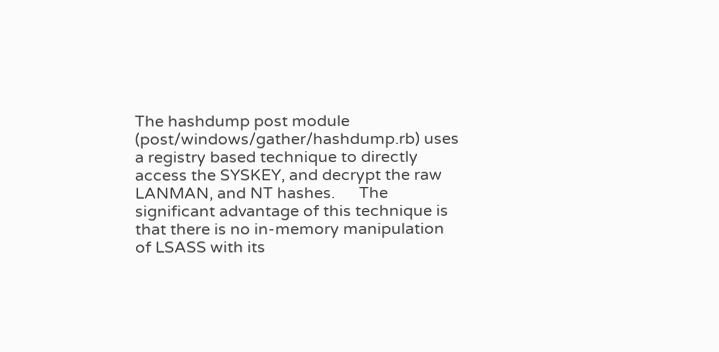The hashdump post module (post/windows/gather/hashdump.rb) uses a registry based technique to directly access the SYSKEY, and decrypt the raw LANMAN, and NT hashes.      The significant advantage of this technique is that there is no in-memory manipulation of LSASS with its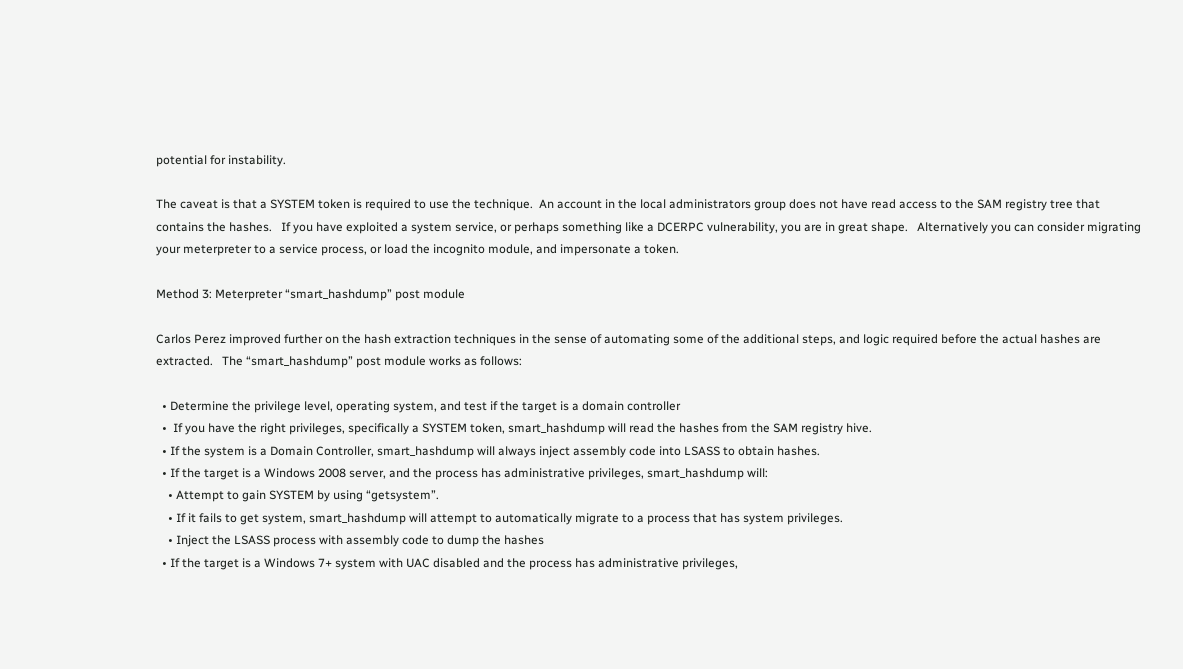potential for instability.

The caveat is that a SYSTEM token is required to use the technique.  An account in the local administrators group does not have read access to the SAM registry tree that contains the hashes.   If you have exploited a system service, or perhaps something like a DCERPC vulnerability, you are in great shape.   Alternatively you can consider migrating your meterpreter to a service process, or load the incognito module, and impersonate a token.

Method 3: Meterpreter “smart_hashdump” post module

Carlos Perez improved further on the hash extraction techniques in the sense of automating some of the additional steps, and logic required before the actual hashes are extracted.   The “smart_hashdump” post module works as follows:

  • Determine the privilege level, operating system, and test if the target is a domain controller
  •  If you have the right privileges, specifically a SYSTEM token, smart_hashdump will read the hashes from the SAM registry hive.
  • If the system is a Domain Controller, smart_hashdump will always inject assembly code into LSASS to obtain hashes.
  • If the target is a Windows 2008 server, and the process has administrative privileges, smart_hashdump will:
    • Attempt to gain SYSTEM by using “getsystem”.
    • If it fails to get system, smart_hashdump will attempt to automatically migrate to a process that has system privileges.
    • Inject the LSASS process with assembly code to dump the hashes
  • If the target is a Windows 7+ system with UAC disabled and the process has administrative privileges,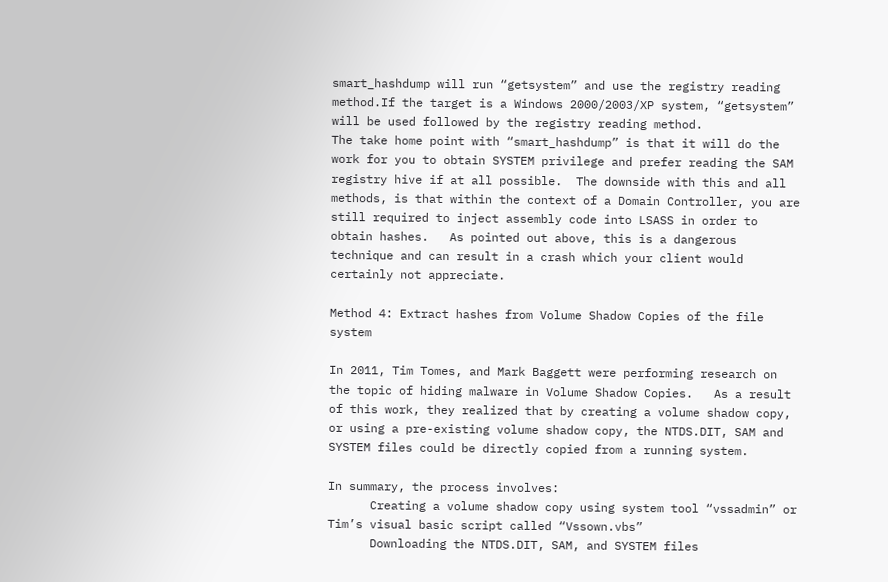smart_hashdump will run “getsystem” and use the registry reading method.If the target is a Windows 2000/2003/XP system, “getsystem” will be used followed by the registry reading method.
The take home point with “smart_hashdump” is that it will do the work for you to obtain SYSTEM privilege and prefer reading the SAM registry hive if at all possible.  The downside with this and all methods, is that within the context of a Domain Controller, you are still required to inject assembly code into LSASS in order to obtain hashes.   As pointed out above, this is a dangerous technique and can result in a crash which your client would certainly not appreciate.

Method 4: Extract hashes from Volume Shadow Copies of the file system

In 2011, Tim Tomes, and Mark Baggett were performing research on the topic of hiding malware in Volume Shadow Copies.   As a result of this work, they realized that by creating a volume shadow copy, or using a pre-existing volume shadow copy, the NTDS.DIT, SAM and SYSTEM files could be directly copied from a running system.

In summary, the process involves:
      Creating a volume shadow copy using system tool “vssadmin” or Tim’s visual basic script called “Vssown.vbs”
      Downloading the NTDS.DIT, SAM, and SYSTEM files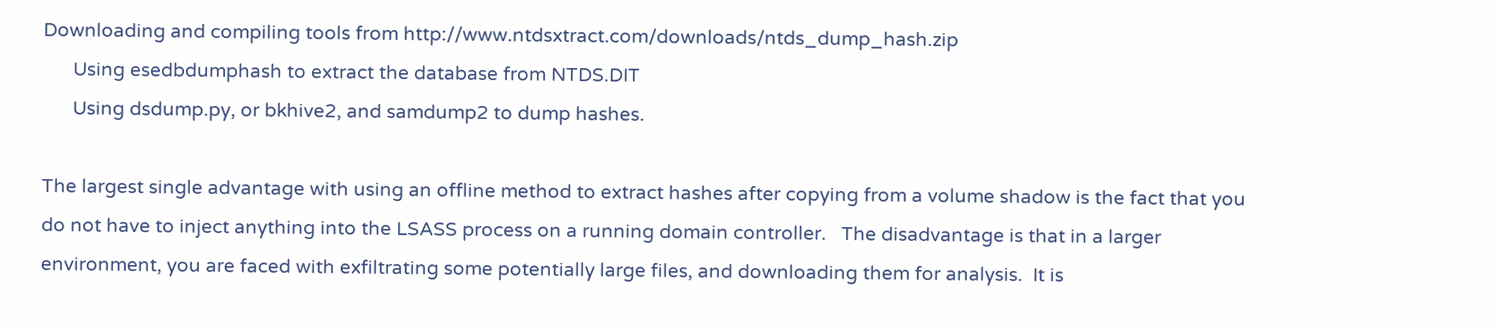Downloading and compiling tools from http://www.ntdsxtract.com/downloads/ntds_dump_hash.zip
      Using esedbdumphash to extract the database from NTDS.DIT
      Using dsdump.py, or bkhive2, and samdump2 to dump hashes.

The largest single advantage with using an offline method to extract hashes after copying from a volume shadow is the fact that you do not have to inject anything into the LSASS process on a running domain controller.   The disadvantage is that in a larger environment, you are faced with exfiltrating some potentially large files, and downloading them for analysis.  It is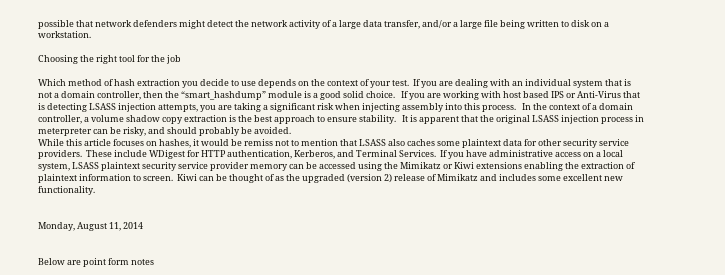possible that network defenders might detect the network activity of a large data transfer, and/or a large file being written to disk on a workstation.

Choosing the right tool for the job

Which method of hash extraction you decide to use depends on the context of your test.  If you are dealing with an individual system that is not a domain controller, then the “smart_hashdump” module is a good solid choice.   If you are working with host based IPS or Anti-Virus that is detecting LSASS injection attempts, you are taking a significant risk when injecting assembly into this process.   In the context of a domain controller, a volume shadow copy extraction is the best approach to ensure stability.   It is apparent that the original LSASS injection process in meterpreter can be risky, and should probably be avoided.
While this article focuses on hashes, it would be remiss not to mention that LSASS also caches some plaintext data for other security service providers.  These include WDigest for HTTP authentication, Kerberos, and Terminal Services.  If you have administrative access on a local system, LSASS plaintext security service provider memory can be accessed using the Mimikatz or Kiwi extensions enabling the extraction of plaintext information to screen.  Kiwi can be thought of as the upgraded (version 2) release of Mimikatz and includes some excellent new functionality.


Monday, August 11, 2014


Below are point form notes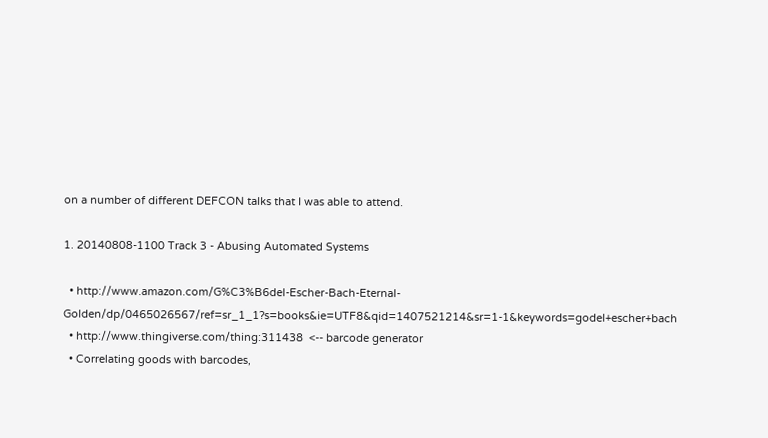on a number of different DEFCON talks that I was able to attend.

1. 20140808-1100 Track 3 - Abusing Automated Systems

  • http://www.amazon.com/G%C3%B6del-Escher-Bach-Eternal-Golden/dp/0465026567/ref=sr_1_1?s=books&ie=UTF8&qid=1407521214&sr=1-1&keywords=godel+escher+bach
  • http://www.thingiverse.com/thing:311438  <-- barcode generator
  • Correlating goods with barcodes,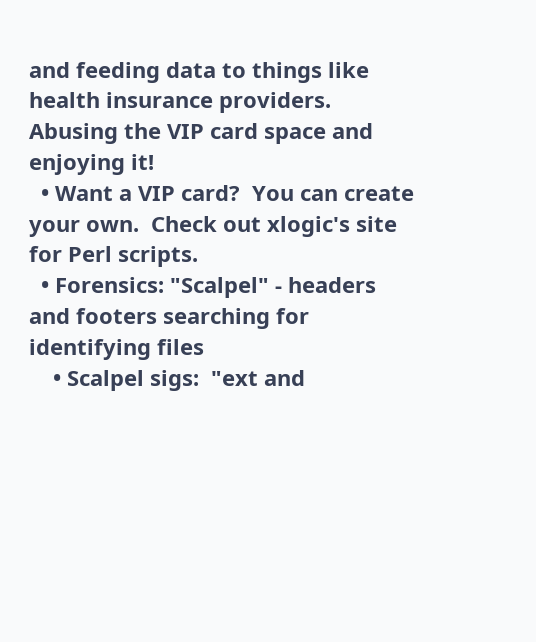and feeding data to things like health insurance providers.  Abusing the VIP card space and enjoying it!
  • Want a VIP card?  You can create your own.  Check out xlogic's site for Perl scripts.
  • Forensics: "Scalpel" - headers and footers searching for identifying files
    • Scalpel sigs:  "ext and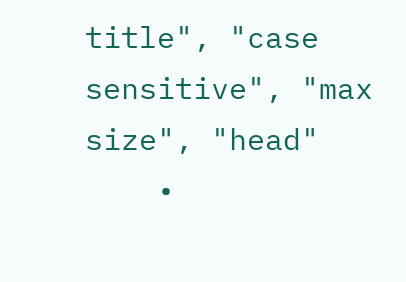title", "case sensitive", "max size", "head"
    •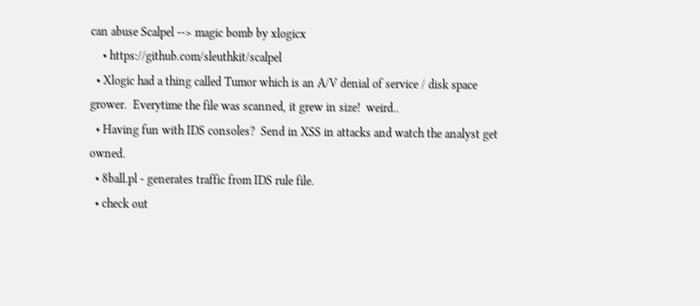can abuse Scalpel --> magic bomb by xlogicx
    • https://github.com/sleuthkit/scalpel
  • Xlogic had a thing called Tumor which is an A/V denial of service / disk space grower.  Everytime the file was scanned, it grew in size!  weird..
  • Having fun with IDS consoles?  Send in XSS in attacks and watch the analyst get owned.
  • 8ball.pl - generates traffic from IDS rule file.
  • check out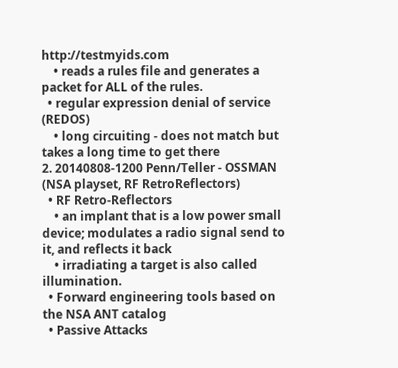http://testmyids.com
    • reads a rules file and generates a packet for ALL of the rules.
  • regular expression denial of service (REDOS)
    • long circuiting - does not match but takes a long time to get there
2. 20140808-1200 Penn/Teller - OSSMAN (NSA playset, RF RetroReflectors)
  • RF Retro-Reflectors
    • an implant that is a low power small device; modulates a radio signal send to it, and reflects it back
    • irradiating a target is also called illumination.
  • Forward engineering tools based on the NSA ANT catalog
  • Passive Attacks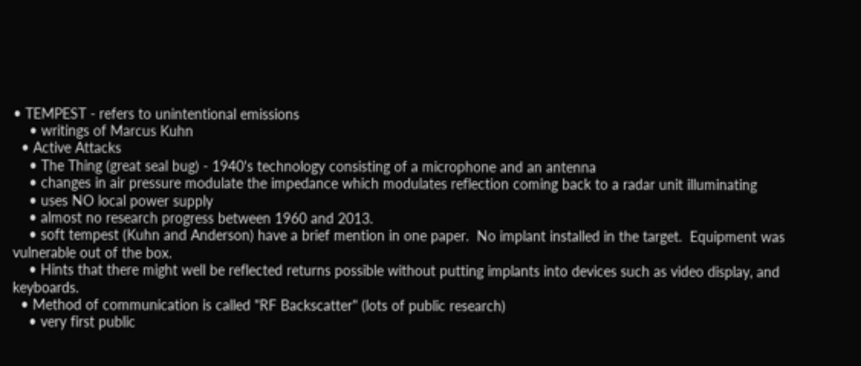• TEMPEST - refers to unintentional emissions
    • writings of Marcus Kuhn
  • Active Attacks
    • The Thing (great seal bug) - 1940's technology consisting of a microphone and an antenna
    • changes in air pressure modulate the impedance which modulates reflection coming back to a radar unit illuminating
    • uses NO local power supply
    • almost no research progress between 1960 and 2013.
    • soft tempest (Kuhn and Anderson) have a brief mention in one paper.  No implant installed in the target.  Equipment was vulnerable out of the box.
    • Hints that there might well be reflected returns possible without putting implants into devices such as video display, and keyboards.
  • Method of communication is called "RF Backscatter" (lots of public research)
    • very first public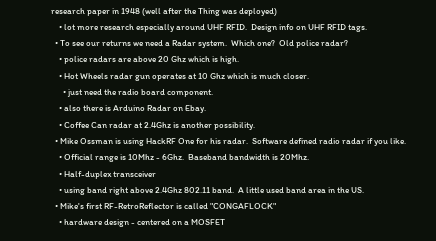research paper in 1948 (well after the Thing was deployed)
    • lot more research especially around UHF RFID.  Design info on UHF RFID tags.
  • To see our returns we need a Radar system.  Which one?  Old police radar?
    • police radars are above 20 Ghz which is high.
    • Hot Wheels radar gun operates at 10 Ghz which is much closer.
      • just need the radio board component.
    • also there is Arduino Radar on Ebay.
    • Coffee Can radar at 2.4Ghz is another possibility.
  • Mike Ossman is using HackRF One for his radar.  Software defined radio radar if you like.
    • Official range is 10Mhz - 6Ghz.  Baseband bandwidth is 20Mhz.
    • Half-duplex transceiver
    • using band right above 2.4Ghz 802.11 band.  A little used band area in the US.
  • Mike's first RF-RetroReflector is called "CONGAFLOCK"
    • hardware design - centered on a MOSFET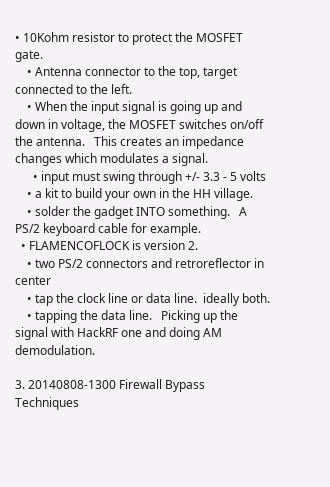• 10Kohm resistor to protect the MOSFET gate.
    • Antenna connector to the top, target connected to the left.
    • When the input signal is going up and down in voltage, the MOSFET switches on/off the antenna.   This creates an impedance changes which modulates a signal.
      • input must swing through +/- 3.3 - 5 volts
    • a kit to build your own in the HH village.
    • solder the gadget INTO something.   A PS/2 keyboard cable for example.
  • FLAMENCOFLOCK is version 2.
    • two PS/2 connectors and retroreflector in center
    • tap the clock line or data line.  ideally both.
    • tapping the data line.   Picking up the signal with HackRF one and doing AM demodulation.

3. 20140808-1300 Firewall Bypass Techniques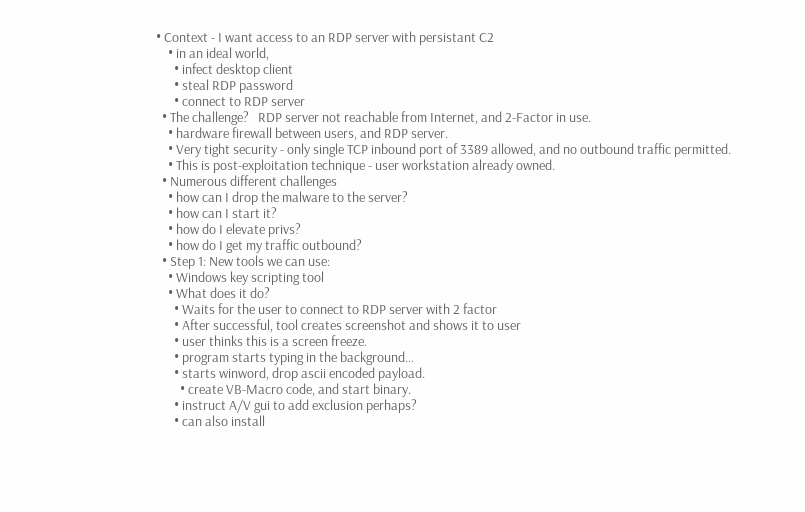• Context - I want access to an RDP server with persistant C2
    • in an ideal world,
      • infect desktop client
      • steal RDP password
      • connect to RDP server
  • The challenge?   RDP server not reachable from Internet, and 2-Factor in use.
    • hardware firewall between users, and RDP server.
    • Very tight security - only single TCP inbound port of 3389 allowed, and no outbound traffic permitted.
    • This is post-exploitation technique - user workstation already owned.
  • Numerous different challenges
    • how can I drop the malware to the server?
    • how can I start it?
    • how do I elevate privs?
    • how do I get my traffic outbound?
  • Step 1: New tools we can use:
    • Windows key scripting tool
    • What does it do?
      • Waits for the user to connect to RDP server with 2 factor
      • After successful, tool creates screenshot and shows it to user
      • user thinks this is a screen freeze.
      • program starts typing in the background...
      • starts winword, drop ascii encoded payload.
        • create VB-Macro code, and start binary.
      • instruct A/V gui to add exclusion perhaps?
      • can also install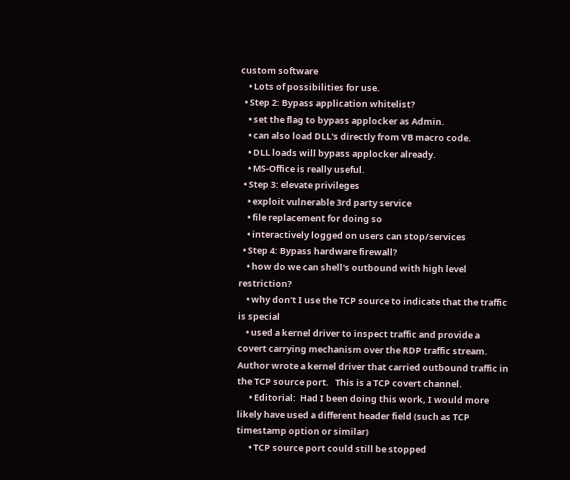custom software
    • Lots of possibilities for use.
  • Step 2: Bypass application whitelist?
    • set the flag to bypass applocker as Admin.
    • can also load DLL's directly from VB macro code.
    • DLL loads will bypass applocker already.
    • MS-Office is really useful.
  • Step 3: elevate privileges
    • exploit vulnerable 3rd party service
    • file replacement for doing so
    • interactively logged on users can stop/services
  • Step 4: Bypass hardware firewall?
    • how do we can shell's outbound with high level restriction?
    • why don't I use the TCP source to indicate that the traffic is special
    • used a kernel driver to inspect traffic and provide a covert carrying mechanism over the RDP traffic stream.   Author wrote a kernel driver that carried outbound traffic in the TCP source port.   This is a TCP covert channel.
      • Editorial:  Had I been doing this work, I would more likely have used a different header field (such as TCP timestamp option or similar)
      • TCP source port could still be stopped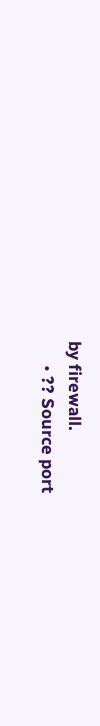by firewall.
      • ?? Source port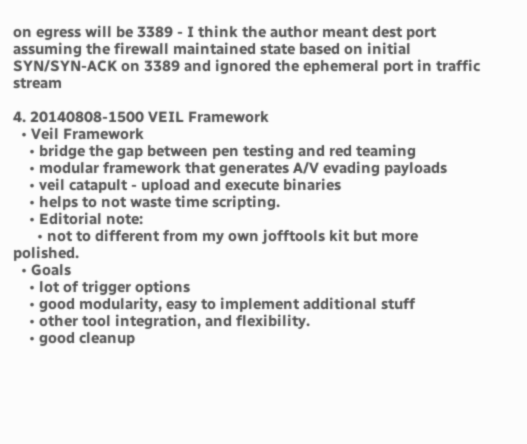on egress will be 3389 - I think the author meant dest port assuming the firewall maintained state based on initial SYN/SYN-ACK on 3389 and ignored the ephemeral port in traffic stream

4. 20140808-1500 VEIL Framework
  • Veil Framework
    • bridge the gap between pen testing and red teaming
    • modular framework that generates A/V evading payloads
    • veil catapult - upload and execute binaries
    • helps to not waste time scripting.
    • Editorial note:
      • not to different from my own jofftools kit but more polished.
  • Goals
    • lot of trigger options
    • good modularity, easy to implement additional stuff
    • other tool integration, and flexibility.
    • good cleanup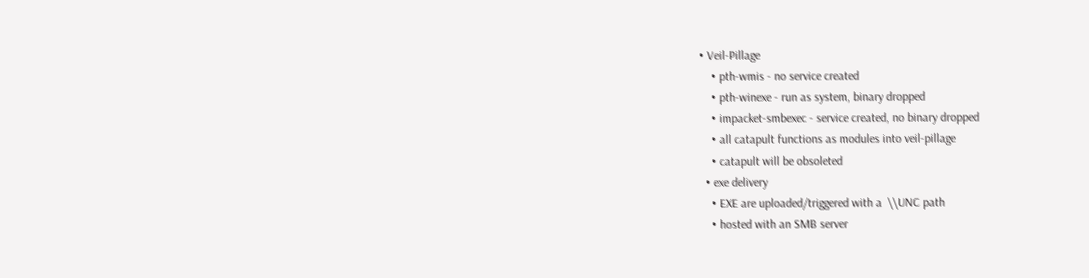• Veil-Pillage
    • pth-wmis - no service created
    • pth-winexe - run as system, binary dropped
    • impacket-smbexec - service created, no binary dropped
    • all catapult functions as modules into veil-pillage
    • catapult will be obsoleted
  • exe delivery
    • EXE are uploaded/triggered with a  \\UNC path
    • hosted with an SMB server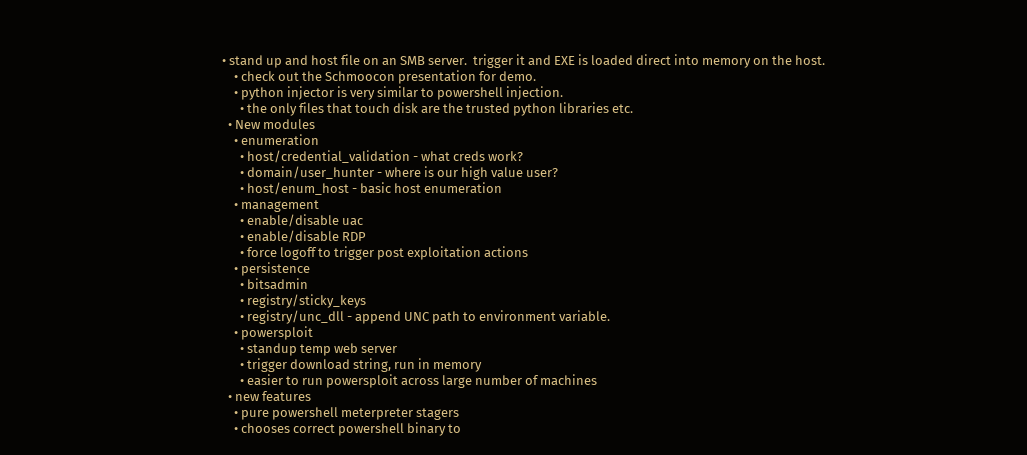• stand up and host file on an SMB server.  trigger it and EXE is loaded direct into memory on the host.
    • check out the Schmoocon presentation for demo.
    • python injector is very similar to powershell injection.
      • the only files that touch disk are the trusted python libraries etc.
  • New modules
    • enumeration
      • host/credential_validation - what creds work?
      • domain/user_hunter - where is our high value user?
      • host/enum_host - basic host enumeration
    • management
      • enable/disable uac
      • enable/disable RDP
      • force logoff to trigger post exploitation actions
    • persistence
      • bitsadmin
      • registry/sticky_keys
      • registry/unc_dll - append UNC path to environment variable.
    • powersploit
      • standup temp web server
      • trigger download string, run in memory
      • easier to run powersploit across large number of machines
  • new features
    • pure powershell meterpreter stagers
    • chooses correct powershell binary to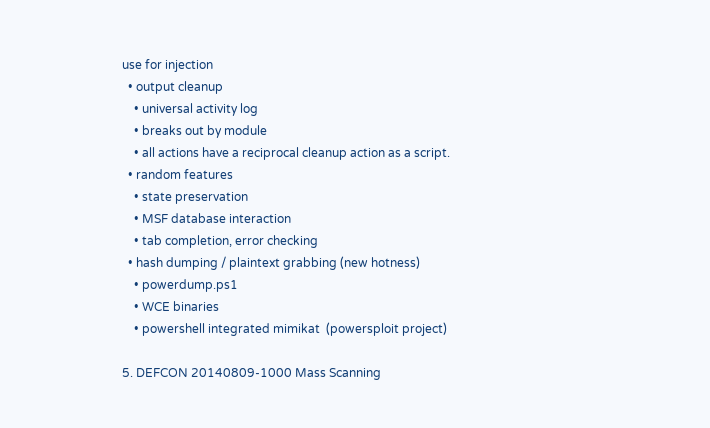use for injection
  • output cleanup
    • universal activity log
    • breaks out by module
    • all actions have a reciprocal cleanup action as a script.
  • random features
    • state preservation
    • MSF database interaction
    • tab completion, error checking
  • hash dumping / plaintext grabbing (new hotness)
    • powerdump.ps1
    • WCE binaries
    • powershell integrated mimikat  (powersploit project)

5. DEFCON 20140809-1000 Mass Scanning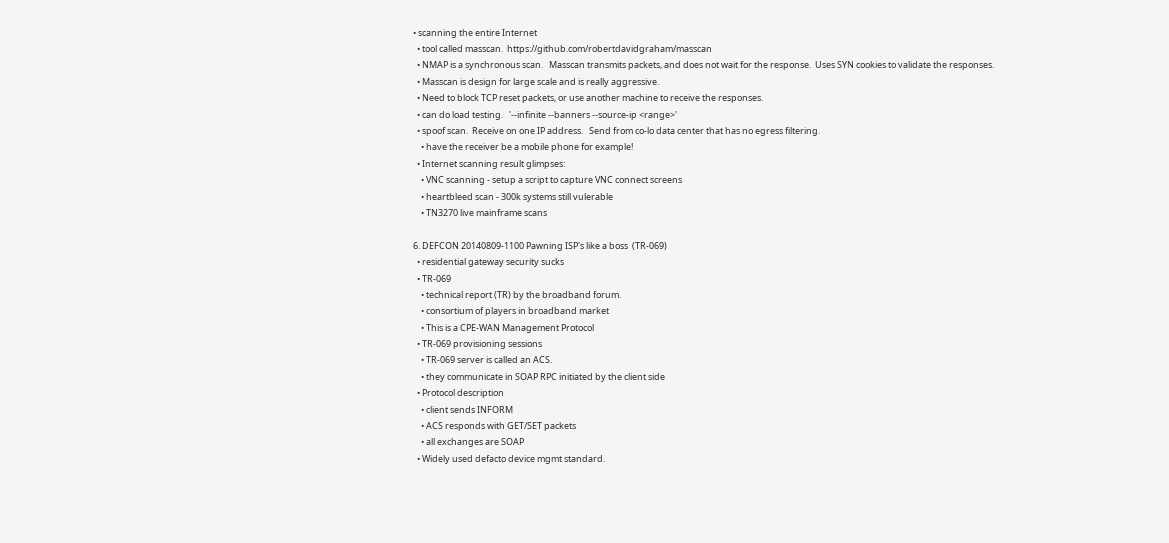• scanning the entire Internet
  • tool called masscan.  https://github.com/robertdavidgraham/masscan
  • NMAP is a synchronous scan.   Masscan transmits packets, and does not wait for the response.  Uses SYN cookies to validate the responses.
  • Masscan is design for large scale and is really aggressive.
  • Need to block TCP reset packets, or use another machine to receive the responses.
  • can do load testing.   '--infinite --banners --source-ip <range>'
  • spoof scan.  Receive on one IP address.   Send from co-lo data center that has no egress filtering.
    • have the receiver be a mobile phone for example!
  • Internet scanning result glimpses:
    • VNC scanning - setup a script to capture VNC connect screens
    • heartbleed scan - 300k systems still vulerable
    • TN3270 live mainframe scans

6. DEFCON 20140809-1100 Pawning ISP's like a boss  (TR-069)
  • residential gateway security sucks
  • TR-069
    • technical report (TR) by the broadband forum.
    • consortium of players in broadband market
    • This is a CPE-WAN Management Protocol
  • TR-069 provisioning sessions
    • TR-069 server is called an ACS.
    • they communicate in SOAP RPC initiated by the client side
  • Protocol description
    • client sends INFORM
    • ACS responds with GET/SET packets
    • all exchanges are SOAP
  • Widely used defacto device mgmt standard.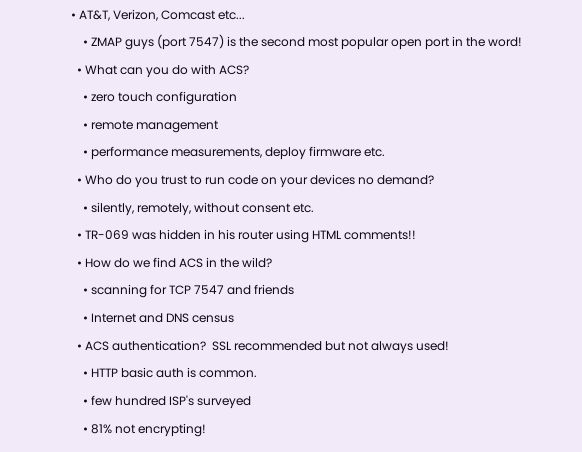• AT&T, Verizon, Comcast etc...
    • ZMAP guys (port 7547) is the second most popular open port in the word!
  • What can you do with ACS?
    • zero touch configuration
    • remote management
    • performance measurements, deploy firmware etc.
  • Who do you trust to run code on your devices no demand?
    • silently, remotely, without consent etc.
  • TR-069 was hidden in his router using HTML comments!!
  • How do we find ACS in the wild?
    • scanning for TCP 7547 and friends
    • Internet and DNS census
  • ACS authentication?  SSL recommended but not always used!
    • HTTP basic auth is common.
    • few hundred ISP's surveyed
    • 81% not encrypting!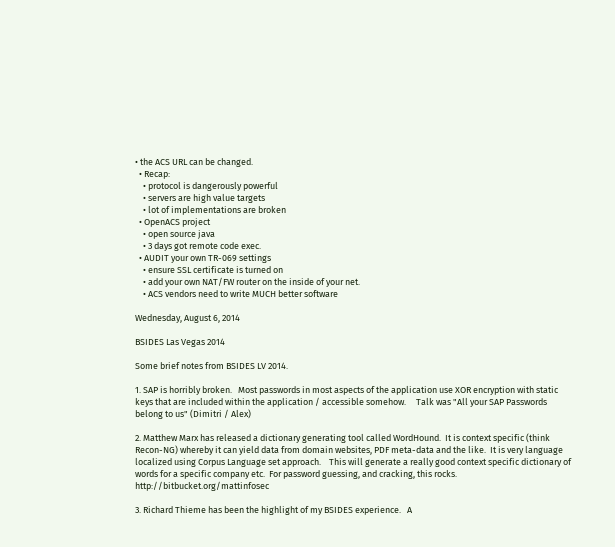• the ACS URL can be changed.
  • Recap:
    • protocol is dangerously powerful
    • servers are high value targets
    • lot of implementations are broken
  • OpenACS project
    • open source java
    • 3 days got remote code exec.
  • AUDIT your own TR-069 settings
    • ensure SSL certificate is turned on
    • add your own NAT/FW router on the inside of your net.
    • ACS vendors need to write MUCH better software

Wednesday, August 6, 2014

BSIDES Las Vegas 2014

Some brief notes from BSIDES LV 2014.

1. SAP is horribly broken.   Most passwords in most aspects of the application use XOR encryption with static keys that are included within the application / accessible somehow.     Talk was "All your SAP Passwords belong to us" (Dimitri / Alex)

2. Matthew Marx has released a dictionary generating tool called WordHound.  It is context specific (think Recon-NG) whereby it can yield data from domain websites, PDF meta-data and the like.  It is very language localized using Corpus Language set approach.    This will generate a really good context specific dictionary of words for a specific company etc.  For password guessing, and cracking, this rocks.     http://bitbucket.org/mattinfosec

3. Richard Thieme has been the highlight of my BSIDES experience.   A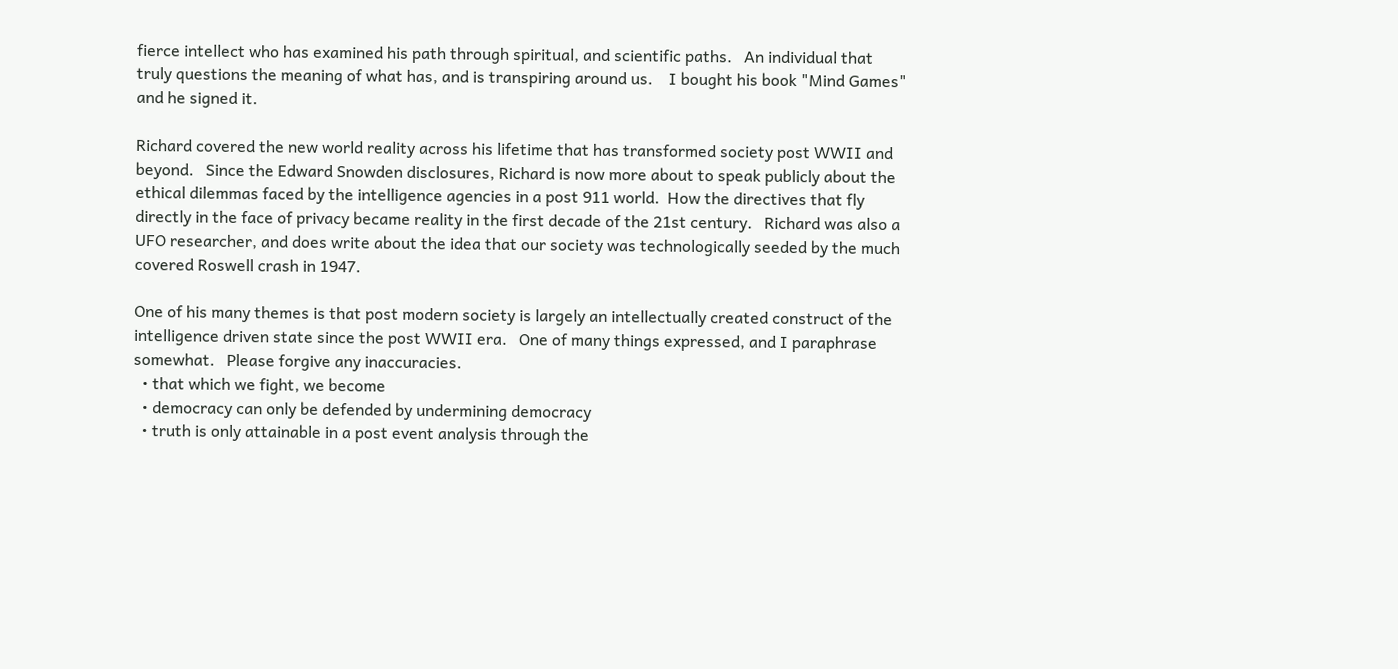fierce intellect who has examined his path through spiritual, and scientific paths.   An individual that truly questions the meaning of what has, and is transpiring around us.    I bought his book "Mind Games" and he signed it.

Richard covered the new world reality across his lifetime that has transformed society post WWII and beyond.   Since the Edward Snowden disclosures, Richard is now more about to speak publicly about the ethical dilemmas faced by the intelligence agencies in a post 911 world.  How the directives that fly directly in the face of privacy became reality in the first decade of the 21st century.   Richard was also a UFO researcher, and does write about the idea that our society was technologically seeded by the much covered Roswell crash in 1947.

One of his many themes is that post modern society is largely an intellectually created construct of the intelligence driven state since the post WWII era.   One of many things expressed, and I paraphrase somewhat.   Please forgive any inaccuracies.
  • that which we fight, we become
  • democracy can only be defended by undermining democracy
  • truth is only attainable in a post event analysis through the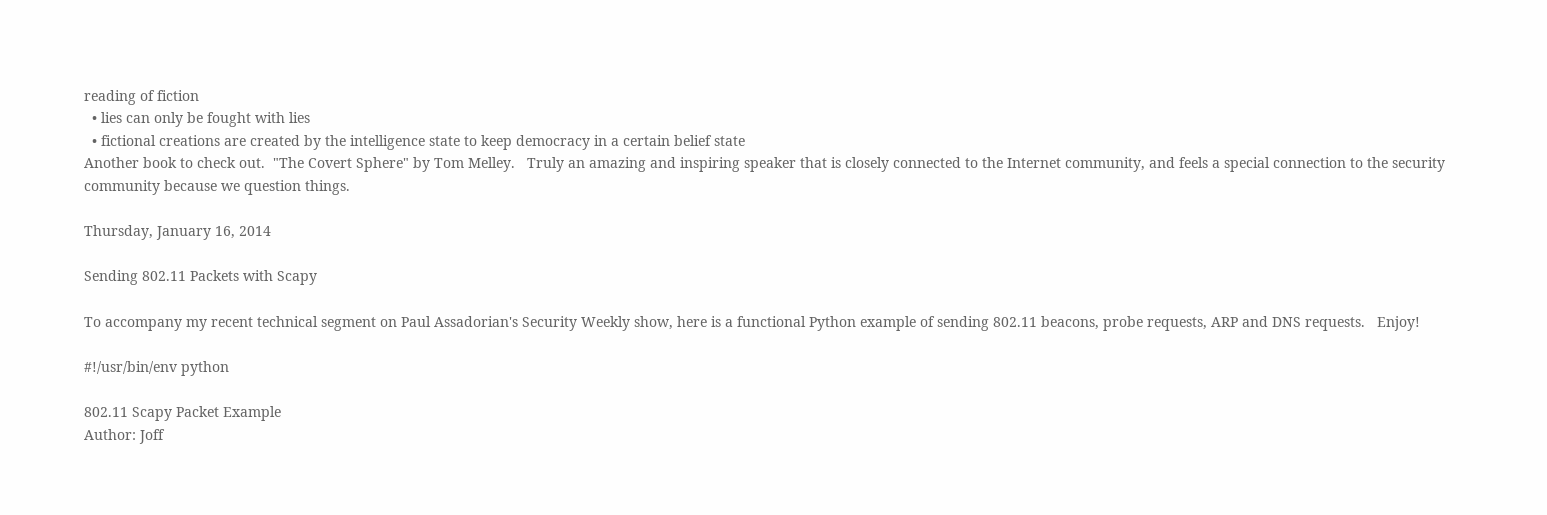reading of fiction
  • lies can only be fought with lies
  • fictional creations are created by the intelligence state to keep democracy in a certain belief state
Another book to check out.  "The Covert Sphere" by Tom Melley.   Truly an amazing and inspiring speaker that is closely connected to the Internet community, and feels a special connection to the security community because we question things.

Thursday, January 16, 2014

Sending 802.11 Packets with Scapy

To accompany my recent technical segment on Paul Assadorian's Security Weekly show, here is a functional Python example of sending 802.11 beacons, probe requests, ARP and DNS requests.   Enjoy!

#!/usr/bin/env python

802.11 Scapy Packet Example
Author: Joff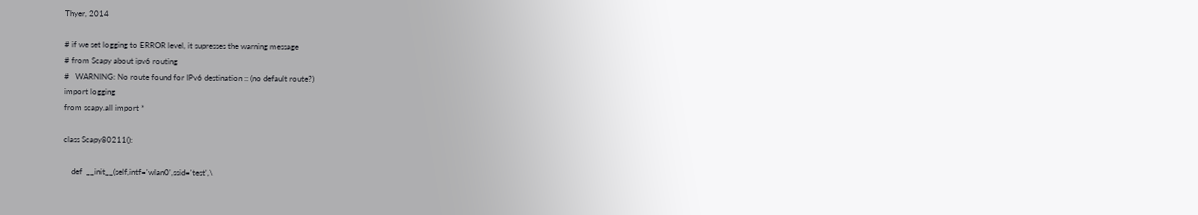Thyer, 2014

# if we set logging to ERROR level, it supresses the warning message
# from Scapy about ipv6 routing
#   WARNING: No route found for IPv6 destination :: (no default route?)
import logging
from scapy.all import *

class Scapy80211():

    def  __init__(self,intf='wlan0',ssid='test',\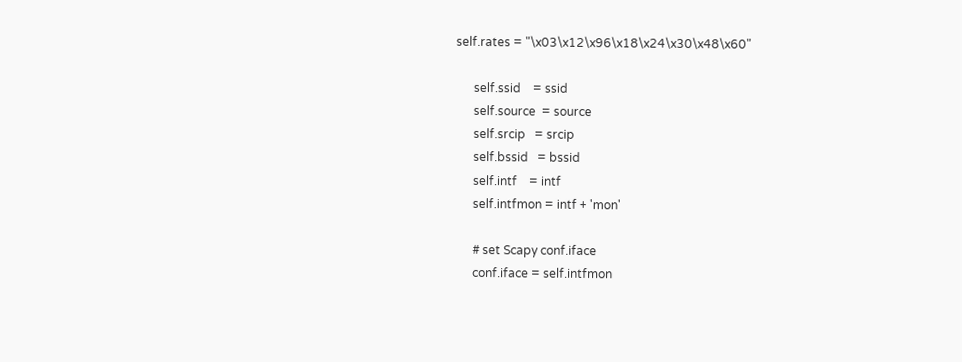self.rates = "\x03\x12\x96\x18\x24\x30\x48\x60"

      self.ssid    = ssid
      self.source  = source
      self.srcip   = srcip
      self.bssid   = bssid
      self.intf    = intf
      self.intfmon = intf + 'mon'

      # set Scapy conf.iface
      conf.iface = self.intfmon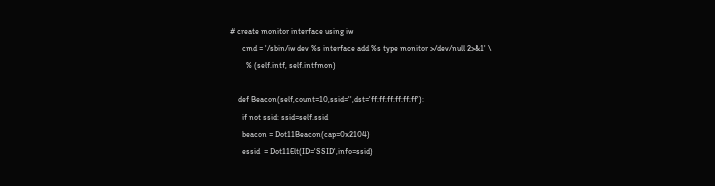# create monitor interface using iw
      cmd = '/sbin/iw dev %s interface add %s type monitor >/dev/null 2>&1' \
        % (self.intf, self.intfmon)

    def Beacon(self,count=10,ssid='',dst='ff:ff:ff:ff:ff:ff'):
      if not ssid: ssid=self.ssid
      beacon = Dot11Beacon(cap=0x2104)
      essid  = Dot11Elt(ID='SSID',info=ssid)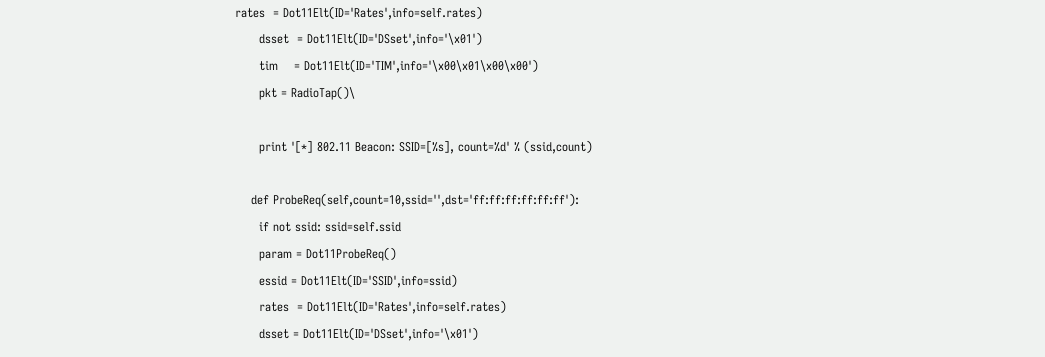rates  = Dot11Elt(ID='Rates',info=self.rates)
      dsset  = Dot11Elt(ID='DSset',info='\x01')
      tim    = Dot11Elt(ID='TIM',info='\x00\x01\x00\x00')
      pkt = RadioTap()\

      print '[*] 802.11 Beacon: SSID=[%s], count=%d' % (ssid,count)

    def ProbeReq(self,count=10,ssid='',dst='ff:ff:ff:ff:ff:ff'):
      if not ssid: ssid=self.ssid
      param = Dot11ProbeReq()
      essid = Dot11Elt(ID='SSID',info=ssid)
      rates  = Dot11Elt(ID='Rates',info=self.rates)
      dsset = Dot11Elt(ID='DSset',info='\x01')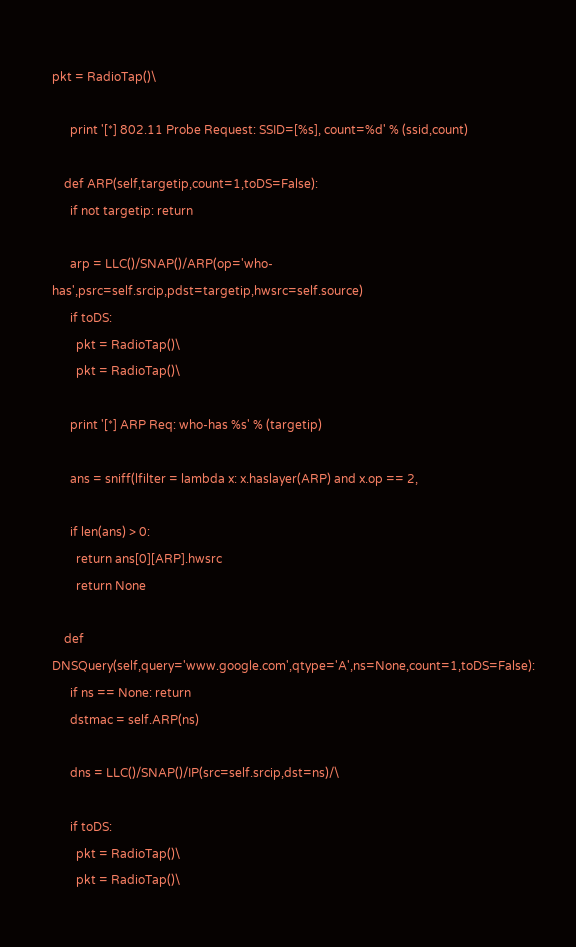pkt = RadioTap()\

      print '[*] 802.11 Probe Request: SSID=[%s], count=%d' % (ssid,count)

    def ARP(self,targetip,count=1,toDS=False):
      if not targetip: return

      arp = LLC()/SNAP()/ARP(op='who-has',psrc=self.srcip,pdst=targetip,hwsrc=self.source)
      if toDS:
        pkt = RadioTap()\
        pkt = RadioTap()\

      print '[*] ARP Req: who-has %s' % (targetip)

      ans = sniff(lfilter = lambda x: x.haslayer(ARP) and x.op == 2,

      if len(ans) > 0:
        return ans[0][ARP].hwsrc
        return None

    def DNSQuery(self,query='www.google.com',qtype='A',ns=None,count=1,toDS=False):
      if ns == None: return
      dstmac = self.ARP(ns)

      dns = LLC()/SNAP()/IP(src=self.srcip,dst=ns)/\

      if toDS:
        pkt = RadioTap()\
        pkt = RadioTap()\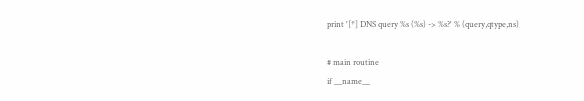print '[*] DNS query %s (%s) -> %s?' % (query,qtype,ns)

# main routine
if __name__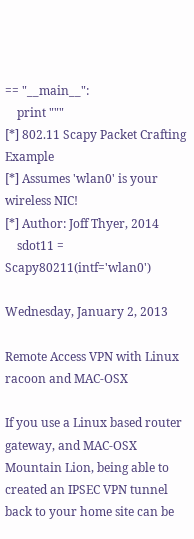== "__main__":
    print """
[*] 802.11 Scapy Packet Crafting Example
[*] Assumes 'wlan0' is your wireless NIC!
[*] Author: Joff Thyer, 2014
    sdot11 = Scapy80211(intf='wlan0')

Wednesday, January 2, 2013

Remote Access VPN with Linux racoon and MAC-OSX

If you use a Linux based router gateway, and MAC-OSX Mountain Lion, being able to created an IPSEC VPN tunnel back to your home site can be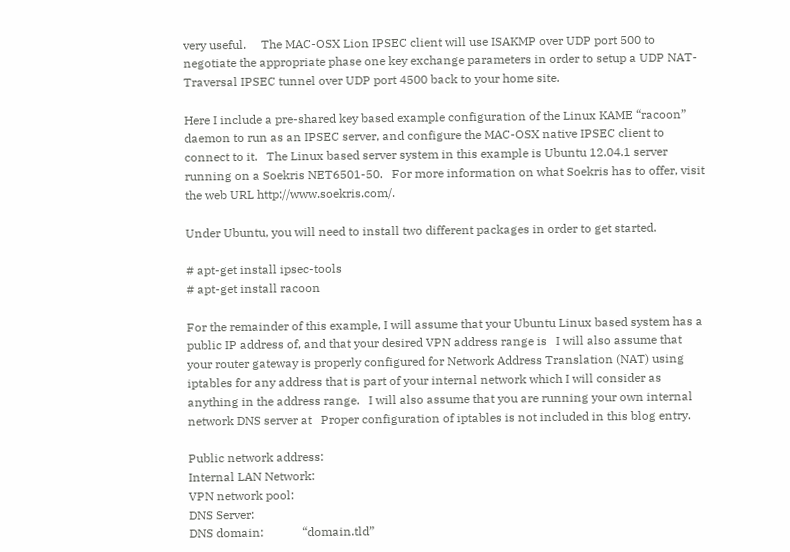very useful.     The MAC-OSX Lion IPSEC client will use ISAKMP over UDP port 500 to negotiate the appropriate phase one key exchange parameters in order to setup a UDP NAT-Traversal IPSEC tunnel over UDP port 4500 back to your home site.

Here I include a pre-shared key based example configuration of the Linux KAME “racoon” daemon to run as an IPSEC server, and configure the MAC-OSX native IPSEC client to connect to it.   The Linux based server system in this example is Ubuntu 12.04.1 server running on a Soekris NET6501-50.   For more information on what Soekris has to offer, visit the web URL http://www.soekris.com/.

Under Ubuntu, you will need to install two different packages in order to get started.

# apt-get install ipsec-tools
# apt-get install racoon

For the remainder of this example, I will assume that your Ubuntu Linux based system has a public IP address of, and that your desired VPN address range is   I will also assume that your router gateway is properly configured for Network Address Translation (NAT) using iptables for any address that is part of your internal network which I will consider as anything in the address range.   I will also assume that you are running your own internal network DNS server at   Proper configuration of iptables is not included in this blog entry.

Public network address:
Internal LAN Network:
VPN network pool:
DNS Server:
DNS domain:             “domain.tld”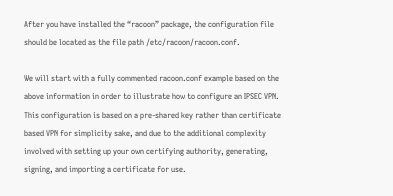After you have installed the “racoon” package, the configuration file should be located as the file path /etc/racoon/racoon.conf.

We will start with a fully commented racoon.conf example based on the above information in order to illustrate how to configure an IPSEC VPN.  This configuration is based on a pre-shared key rather than certificate based VPN for simplicity sake, and due to the additional complexity involved with setting up your own certifying authority, generating, signing, and importing a certificate for use.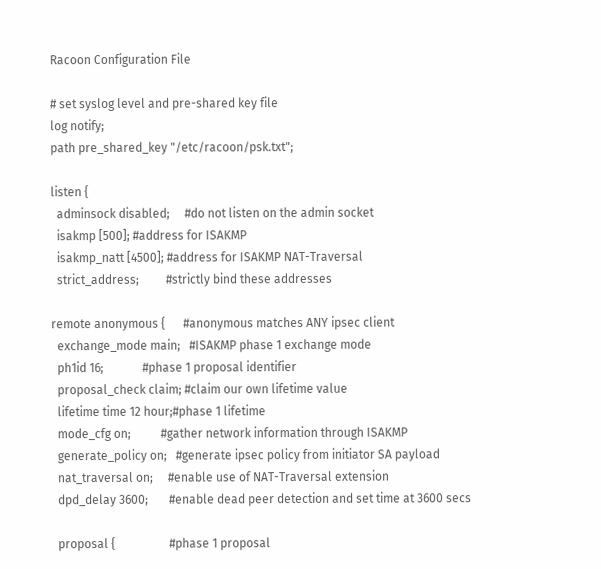Racoon Configuration File

# set syslog level and pre-shared key file
log notify;
path pre_shared_key "/etc/racoon/psk.txt";

listen {
  adminsock disabled;     #do not listen on the admin socket
  isakmp [500]; #address for ISAKMP
  isakmp_natt [4500]; #address for ISAKMP NAT-Traversal
  strict_address;         #strictly bind these addresses

remote anonymous {      #anonymous matches ANY ipsec client
  exchange_mode main;   #ISAKMP phase 1 exchange mode
  ph1id 16;             #phase 1 proposal identifier
  proposal_check claim; #claim our own lifetime value
  lifetime time 12 hour;#phase 1 lifetime
  mode_cfg on;          #gather network information through ISAKMP
  generate_policy on;   #generate ipsec policy from initiator SA payload
  nat_traversal on;     #enable use of NAT-Traversal extension
  dpd_delay 3600;       #enable dead peer detection and set time at 3600 secs

  proposal {                  #phase 1 proposal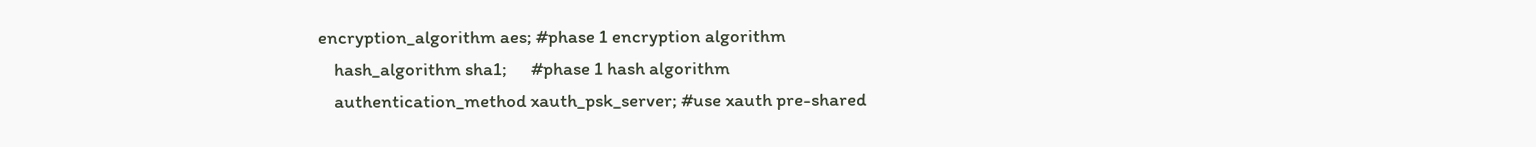encryption_algorithm aes; #phase 1 encryption algorithm
    hash_algorithm sha1;      #phase 1 hash algorithm
    authentication_method xauth_psk_server; #use xauth pre-shared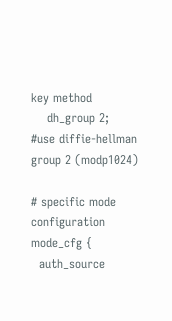key method
    dh_group 2;               #use diffie-hellman group 2 (modp1024)

# specific mode configuration
mode_cfg {
  auth_source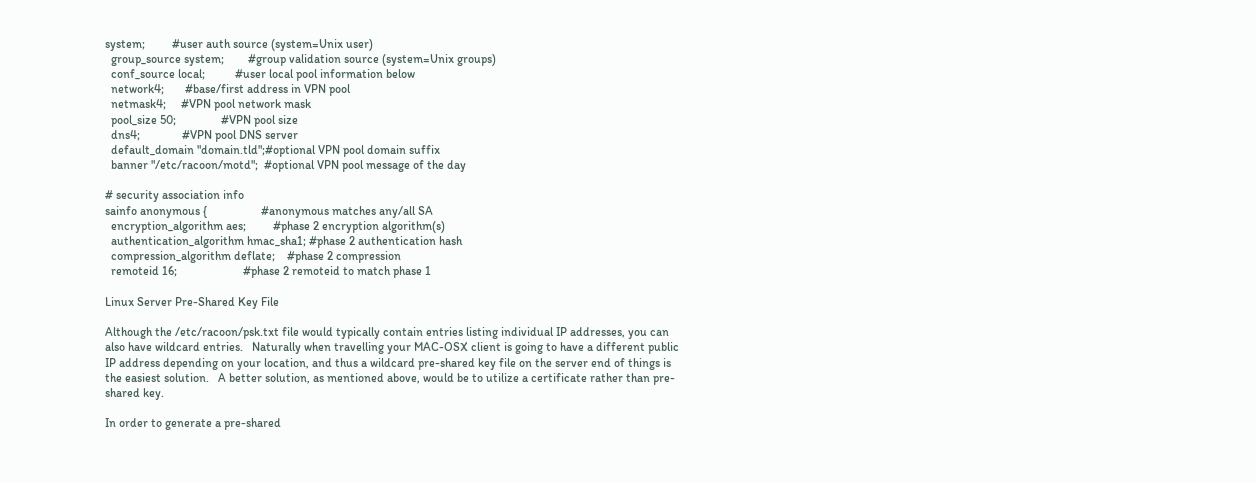system;         #user auth source (system=Unix user)
  group_source system;        #group validation source (system=Unix groups)
  conf_source local;          #user local pool information below
  network4;       #base/first address in VPN pool
  netmask4;     #VPN pool network mask
  pool_size 50;               #VPN pool size
  dns4;              #VPN pool DNS server
  default_domain "domain.tld";#optional VPN pool domain suffix
  banner "/etc/racoon/motd";  #optional VPN pool message of the day

# security association info
sainfo anonymous {                  #anonymous matches any/all SA
  encryption_algorithm aes;         #phase 2 encryption algorithm(s)
  authentication_algorithm hmac_sha1; #phase 2 authentication hash
  compression_algorithm deflate;    #phase 2 compression
  remoteid 16;                      #phase 2 remoteid to match phase 1

Linux Server Pre-Shared Key File

Although the /etc/racoon/psk.txt file would typically contain entries listing individual IP addresses, you can also have wildcard entries.   Naturally when travelling your MAC-OSX client is going to have a different public IP address depending on your location, and thus a wildcard pre-shared key file on the server end of things is the easiest solution.   A better solution, as mentioned above, would be to utilize a certificate rather than pre-shared key.

In order to generate a pre-shared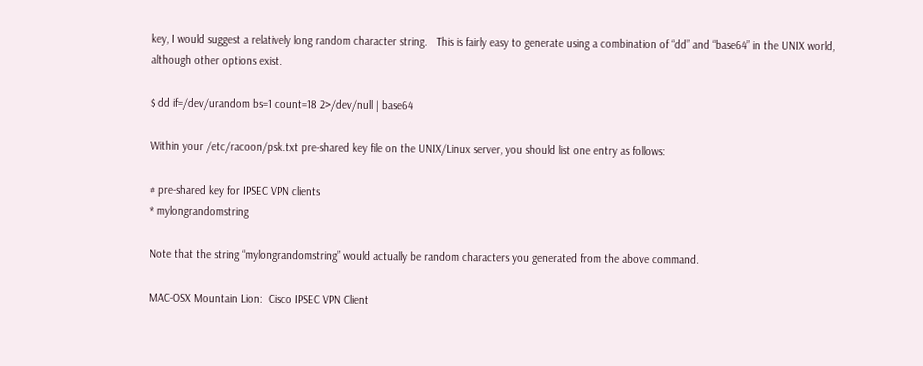key, I would suggest a relatively long random character string.   This is fairly easy to generate using a combination of “dd” and “base64” in the UNIX world, although other options exist.

$ dd if=/dev/urandom bs=1 count=18 2>/dev/null | base64

Within your /etc/racoon/psk.txt pre-shared key file on the UNIX/Linux server, you should list one entry as follows:

# pre-shared key for IPSEC VPN clients
* mylongrandomstring

Note that the string “mylongrandomstring” would actually be random characters you generated from the above command.

MAC-OSX Mountain Lion:  Cisco IPSEC VPN Client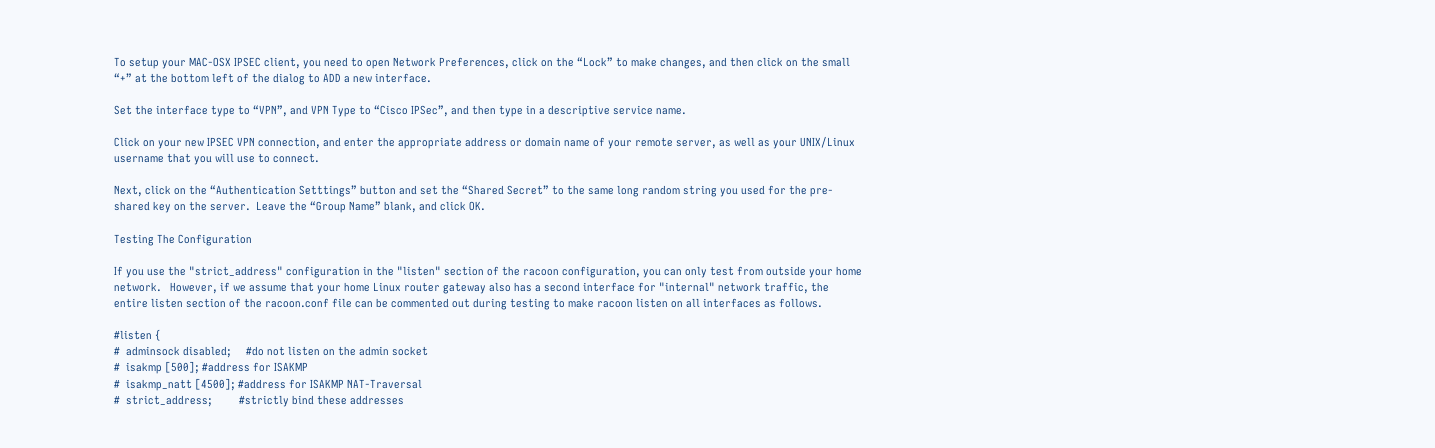To setup your MAC-OSX IPSEC client, you need to open Network Preferences, click on the “Lock” to make changes, and then click on the small “+” at the bottom left of the dialog to ADD a new interface.

Set the interface type to “VPN”, and VPN Type to “Cisco IPSec”, and then type in a descriptive service name.

Click on your new IPSEC VPN connection, and enter the appropriate address or domain name of your remote server, as well as your UNIX/Linux username that you will use to connect.

Next, click on the “Authentication Setttings” button and set the “Shared Secret” to the same long random string you used for the pre-shared key on the server.  Leave the “Group Name” blank, and click OK.

Testing The Configuration

If you use the "strict_address" configuration in the "listen" section of the racoon configuration, you can only test from outside your home network.   However, if we assume that your home Linux router gateway also has a second interface for "internal" network traffic, the entire listen section of the racoon.conf file can be commented out during testing to make racoon listen on all interfaces as follows.

#listen {
#  adminsock disabled;     #do not listen on the admin socket
#  isakmp [500]; #address for ISAKMP
#  isakmp_natt [4500]; #address for ISAKMP NAT-Traversal
#  strict_address;         #strictly bind these addresses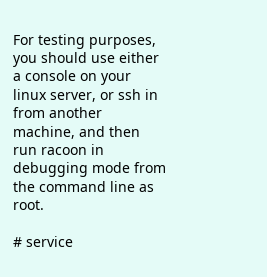For testing purposes, you should use either a console on your linux server, or ssh in from another machine, and then run racoon in debugging mode from the command line as root.

# service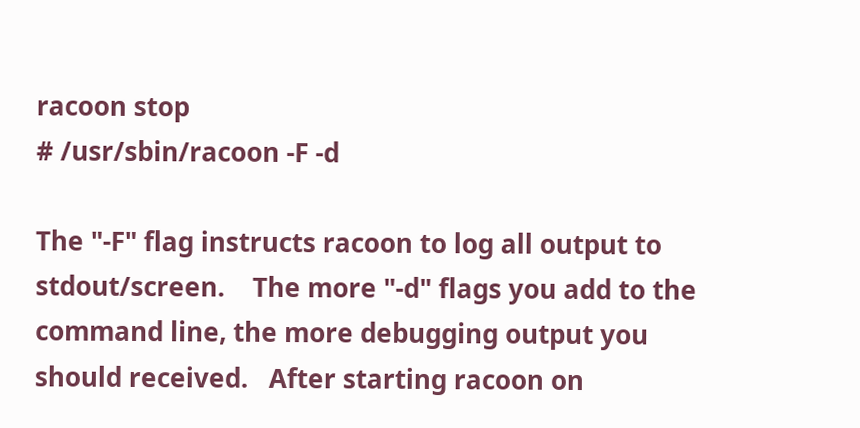racoon stop
# /usr/sbin/racoon -F -d

The "-F" flag instructs racoon to log all output to stdout/screen.    The more "-d" flags you add to the command line, the more debugging output you should received.   After starting racoon on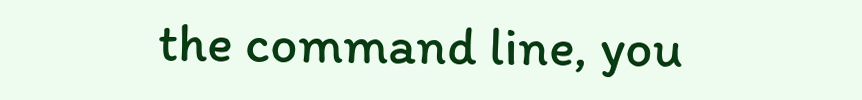the command line, you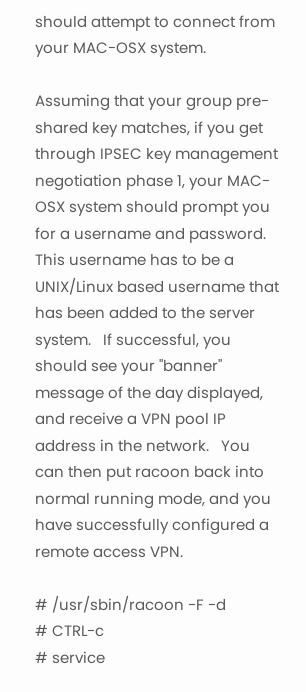should attempt to connect from your MAC-OSX system.

Assuming that your group pre-shared key matches, if you get through IPSEC key management negotiation phase 1, your MAC-OSX system should prompt you for a username and password.   This username has to be a UNIX/Linux based username that has been added to the server system.   If successful, you should see your "banner" message of the day displayed, and receive a VPN pool IP address in the network.   You can then put racoon back into normal running mode, and you have successfully configured a remote access VPN.

# /usr/sbin/racoon -F -d
# CTRL-c
# service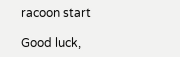racoon start

Good luck,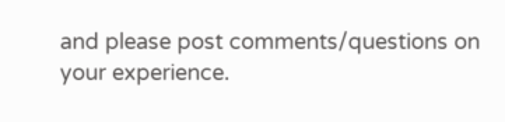and please post comments/questions on your experience.